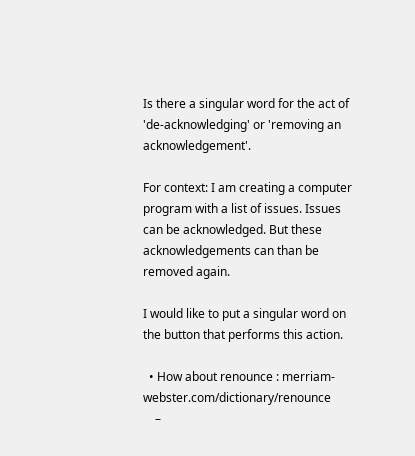Is there a singular word for the act of 'de-acknowledging' or 'removing an acknowledgement'.

For context: I am creating a computer program with a list of issues. Issues can be acknowledged. But these acknowledgements can than be removed again.

I would like to put a singular word on the button that performs this action.

  • How about renounce : merriam-webster.com/dictionary/renounce
    –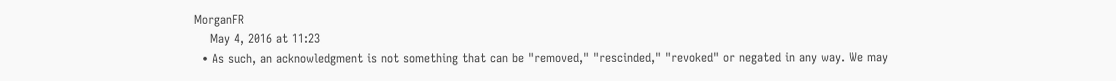MorganFR
    May 4, 2016 at 11:23
  • As such, an acknowledgment is not something that can be "removed," "rescinded," "revoked" or negated in any way. We may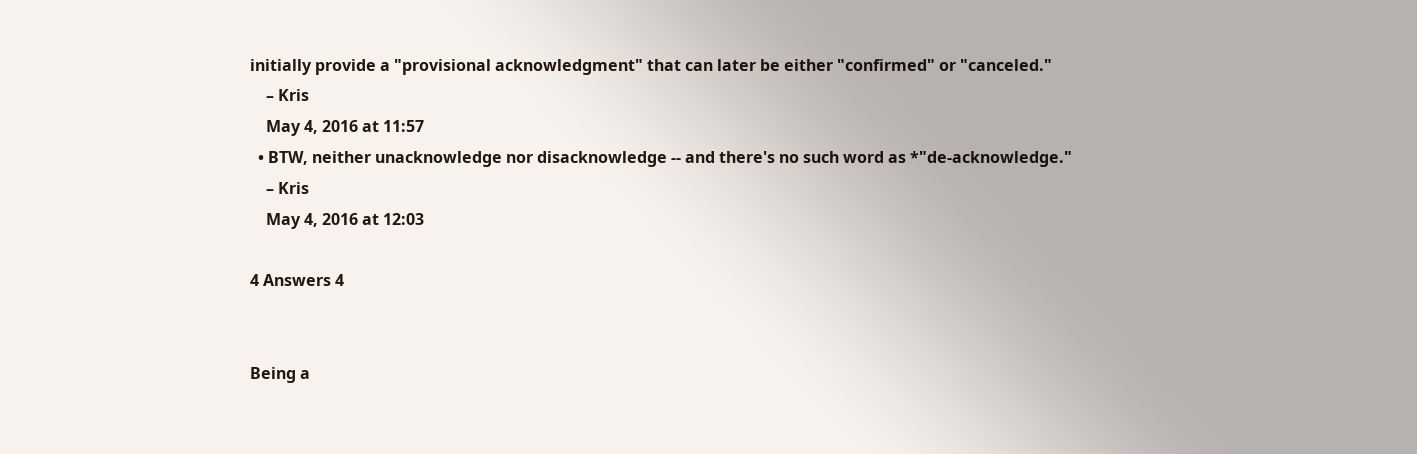initially provide a "provisional acknowledgment" that can later be either "confirmed" or "canceled."
    – Kris
    May 4, 2016 at 11:57
  • BTW, neither unacknowledge nor disacknowledge -- and there's no such word as *"de-acknowledge."
    – Kris
    May 4, 2016 at 12:03

4 Answers 4


Being a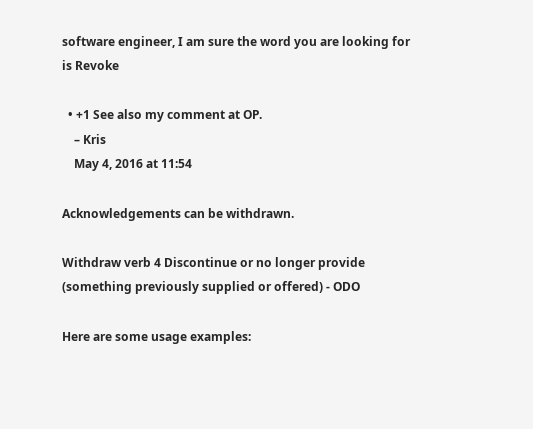software engineer, I am sure the word you are looking for is Revoke

  • +1 See also my comment at OP.
    – Kris
    May 4, 2016 at 11:54

Acknowledgements can be withdrawn.

Withdraw verb 4 Discontinue or no longer provide (something previously supplied or offered) - ODO

Here are some usage examples: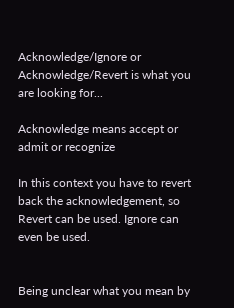Acknowledge/Ignore or Acknowledge/Revert is what you are looking for...

Acknowledge means accept or admit or recognize

In this context you have to revert back the acknowledgement, so Revert can be used. Ignore can even be used.


Being unclear what you mean by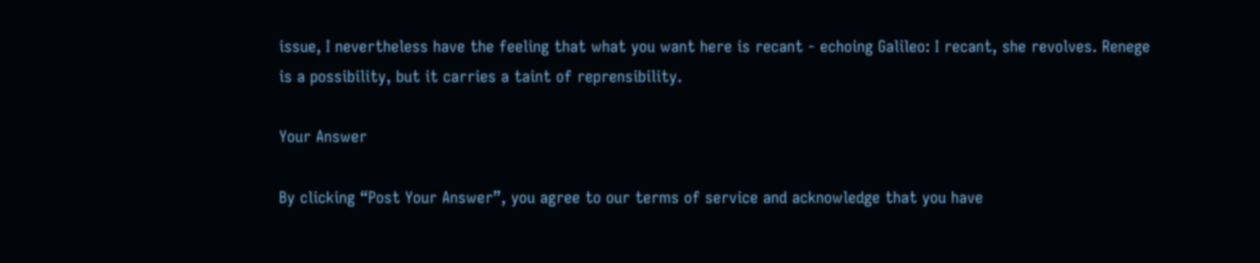issue, I nevertheless have the feeling that what you want here is recant - echoing Galileo: I recant, she revolves. Renege is a possibility, but it carries a taint of reprensibility.

Your Answer

By clicking “Post Your Answer”, you agree to our terms of service and acknowledge that you have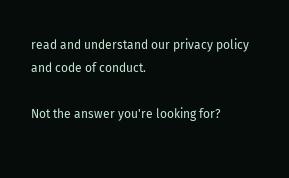read and understand our privacy policy and code of conduct.

Not the answer you're looking for?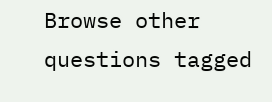Browse other questions tagged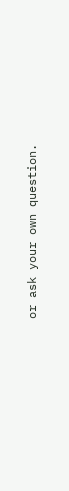or ask your own question.